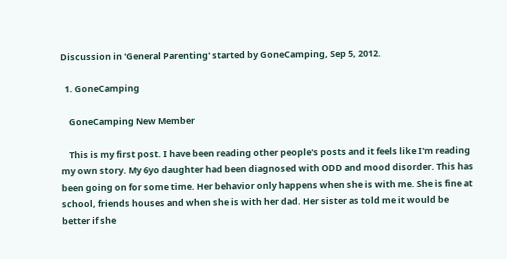Discussion in 'General Parenting' started by GoneCamping, Sep 5, 2012.

  1. GoneCamping

    GoneCamping New Member

    This is my first post. I have been reading other people's posts and it feels like I'm reading my own story. My 6yo daughter had been diagnosed with ODD and mood disorder. This has been going on for some time. Her behavior only happens when she is with me. She is fine at school, friends houses and when she is with her dad. Her sister as told me it would be better if she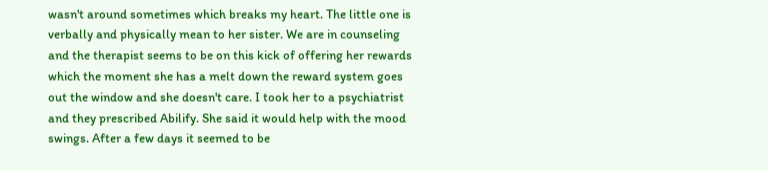wasn't around sometimes which breaks my heart. The little one is verbally and physically mean to her sister. We are in counseling and the therapist seems to be on this kick of offering her rewards which the moment she has a melt down the reward system goes out the window and she doesn't care. I took her to a psychiatrist and they prescribed Abilify. She said it would help with the mood swings. After a few days it seemed to be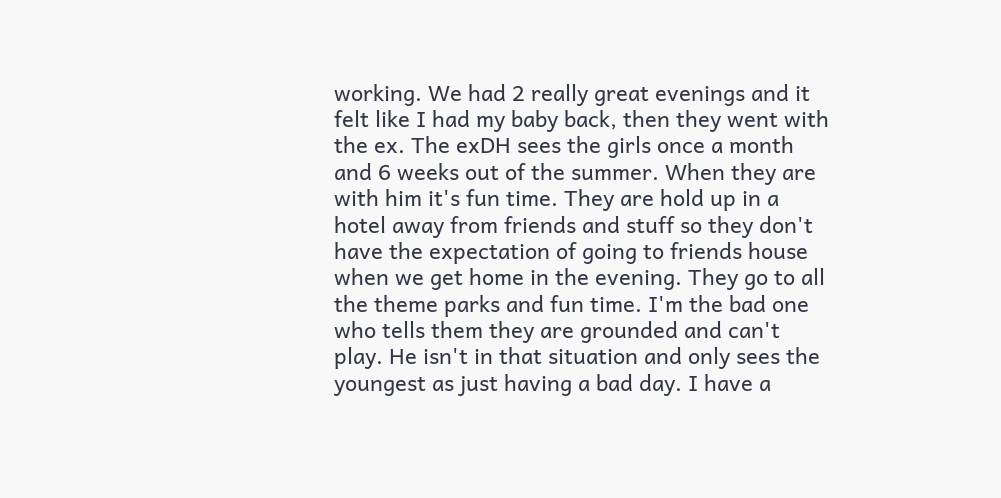working. We had 2 really great evenings and it felt like I had my baby back, then they went with the ex. The exDH sees the girls once a month and 6 weeks out of the summer. When they are with him it's fun time. They are hold up in a hotel away from friends and stuff so they don't have the expectation of going to friends house when we get home in the evening. They go to all the theme parks and fun time. I'm the bad one who tells them they are grounded and can't play. He isn't in that situation and only sees the youngest as just having a bad day. I have a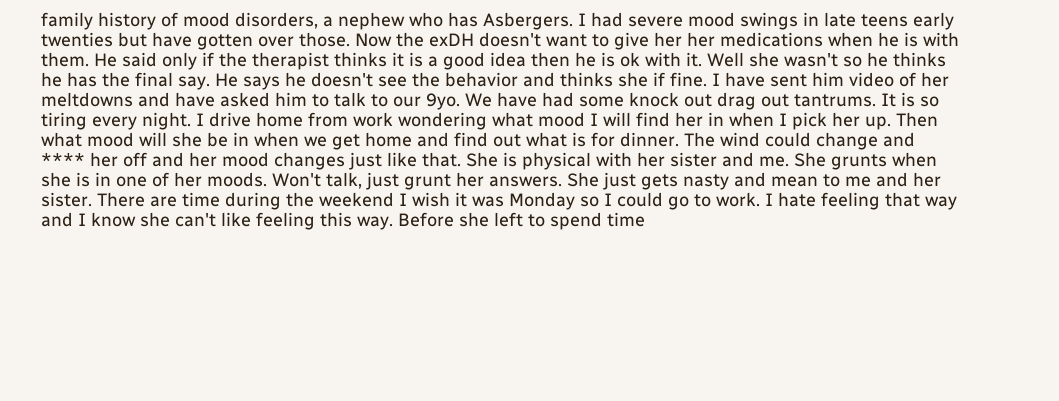family history of mood disorders, a nephew who has Asbergers. I had severe mood swings in late teens early twenties but have gotten over those. Now the exDH doesn't want to give her her medications when he is with them. He said only if the therapist thinks it is a good idea then he is ok with it. Well she wasn't so he thinks he has the final say. He says he doesn't see the behavior and thinks she if fine. I have sent him video of her meltdowns and have asked him to talk to our 9yo. We have had some knock out drag out tantrums. It is so tiring every night. I drive home from work wondering what mood I will find her in when I pick her up. Then what mood will she be in when we get home and find out what is for dinner. The wind could change and **** her off and her mood changes just like that. She is physical with her sister and me. She grunts when she is in one of her moods. Won't talk, just grunt her answers. She just gets nasty and mean to me and her sister. There are time during the weekend I wish it was Monday so I could go to work. I hate feeling that way and I know she can't like feeling this way. Before she left to spend time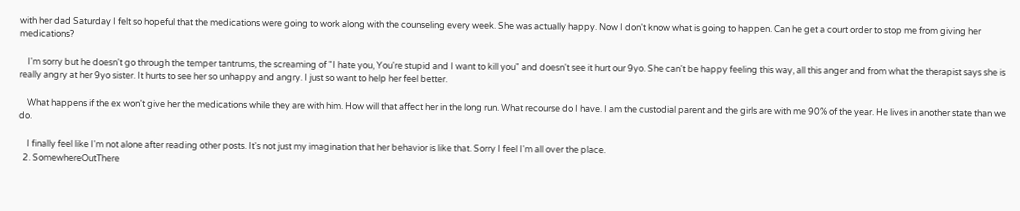with her dad Saturday I felt so hopeful that the medications were going to work along with the counseling every week. She was actually happy. Now I don't know what is going to happen. Can he get a court order to stop me from giving her medications?

    I'm sorry but he doesn't go through the temper tantrums, the screaming of "I hate you, You're stupid and I want to kill you" and doesn't see it hurt our 9yo. She can't be happy feeling this way, all this anger and from what the therapist says she is really angry at her 9yo sister. It hurts to see her so unhappy and angry. I just so want to help her feel better.

    What happens if the ex won't give her the medications while they are with him. How will that affect her in the long run. What recourse do I have. I am the custodial parent and the girls are with me 90% of the year. He lives in another state than we do.

    I finally feel like I'm not alone after reading other posts. It's not just my imagination that her behavior is like that. Sorry I feel I'm all over the place.
  2. SomewhereOutThere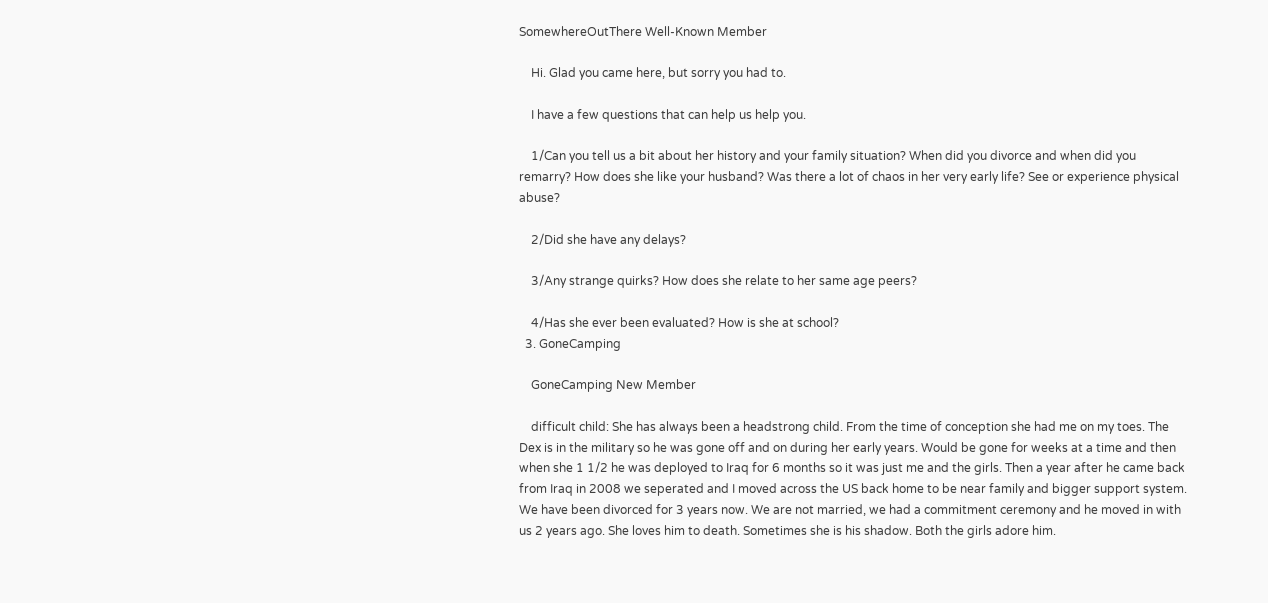SomewhereOutThere Well-Known Member

    Hi. Glad you came here, but sorry you had to.

    I have a few questions that can help us help you.

    1/Can you tell us a bit about her history and your family situation? When did you divorce and when did you remarry? How does she like your husband? Was there a lot of chaos in her very early life? See or experience physical abuse?

    2/Did she have any delays?

    3/Any strange quirks? How does she relate to her same age peers?

    4/Has she ever been evaluated? How is she at school?
  3. GoneCamping

    GoneCamping New Member

    difficult child: She has always been a headstrong child. From the time of conception she had me on my toes. The Dex is in the military so he was gone off and on during her early years. Would be gone for weeks at a time and then when she 1 1/2 he was deployed to Iraq for 6 months so it was just me and the girls. Then a year after he came back from Iraq in 2008 we seperated and I moved across the US back home to be near family and bigger support system. We have been divorced for 3 years now. We are not married, we had a commitment ceremony and he moved in with us 2 years ago. She loves him to death. Sometimes she is his shadow. Both the girls adore him.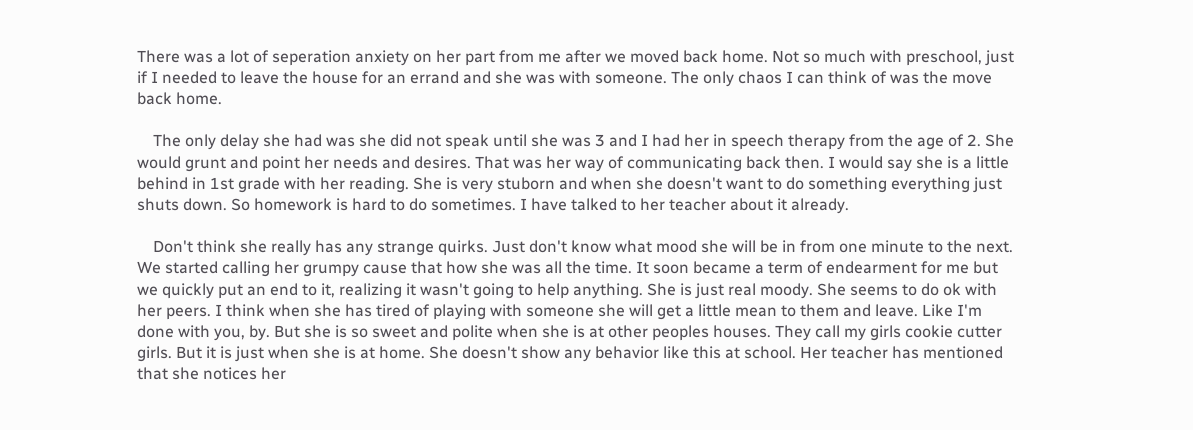There was a lot of seperation anxiety on her part from me after we moved back home. Not so much with preschool, just if I needed to leave the house for an errand and she was with someone. The only chaos I can think of was the move back home.

    The only delay she had was she did not speak until she was 3 and I had her in speech therapy from the age of 2. She would grunt and point her needs and desires. That was her way of communicating back then. I would say she is a little behind in 1st grade with her reading. She is very stuborn and when she doesn't want to do something everything just shuts down. So homework is hard to do sometimes. I have talked to her teacher about it already.

    Don't think she really has any strange quirks. Just don't know what mood she will be in from one minute to the next. We started calling her grumpy cause that how she was all the time. It soon became a term of endearment for me but we quickly put an end to it, realizing it wasn't going to help anything. She is just real moody. She seems to do ok with her peers. I think when she has tired of playing with someone she will get a little mean to them and leave. Like I'm done with you, by. But she is so sweet and polite when she is at other peoples houses. They call my girls cookie cutter girls. But it is just when she is at home. She doesn't show any behavior like this at school. Her teacher has mentioned that she notices her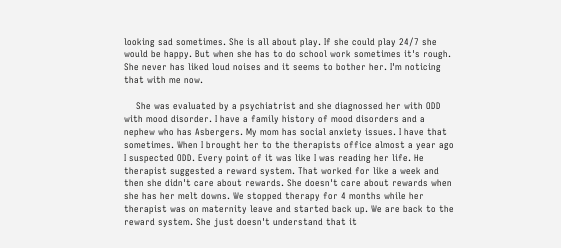looking sad sometimes. She is all about play. If she could play 24/7 she would be happy. But when she has to do school work sometimes it's rough. She never has liked loud noises and it seems to bother her. I'm noticing that with me now.

    She was evaluated by a psychiatrist and she diagnossed her with ODD with mood disorder. I have a family history of mood disorders and a nephew who has Asbergers. My mom has social anxiety issues. I have that sometimes. When I brought her to the therapists office almost a year ago I suspected ODD. Every point of it was like I was reading her life. He therapist suggested a reward system. That worked for like a week and then she didn't care about rewards. She doesn't care about rewards when she has her melt downs. We stopped therapy for 4 months while her therapist was on maternity leave and started back up. We are back to the reward system. She just doesn't understand that it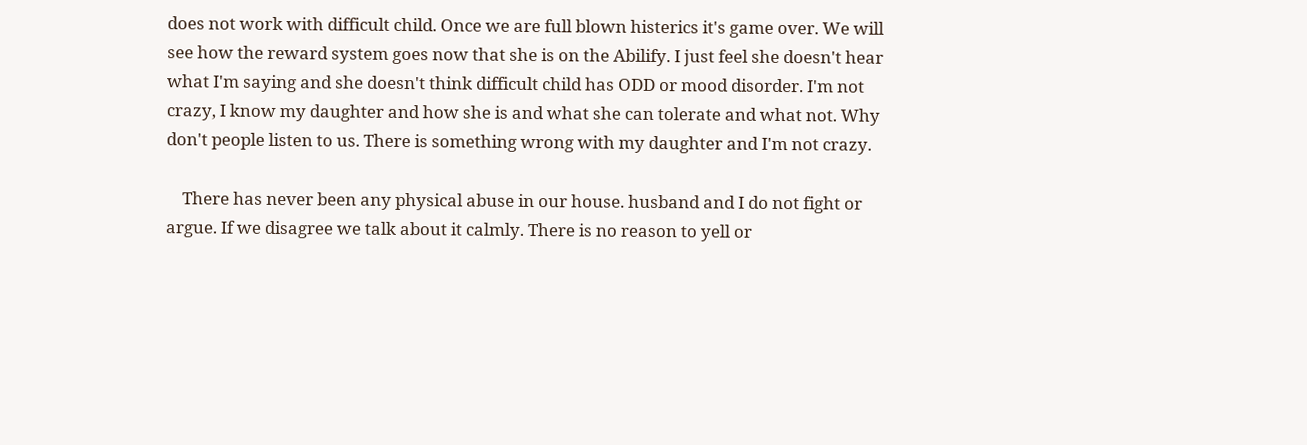does not work with difficult child. Once we are full blown histerics it's game over. We will see how the reward system goes now that she is on the Abilify. I just feel she doesn't hear what I'm saying and she doesn't think difficult child has ODD or mood disorder. I'm not crazy, I know my daughter and how she is and what she can tolerate and what not. Why don't people listen to us. There is something wrong with my daughter and I'm not crazy.

    There has never been any physical abuse in our house. husband and I do not fight or argue. If we disagree we talk about it calmly. There is no reason to yell or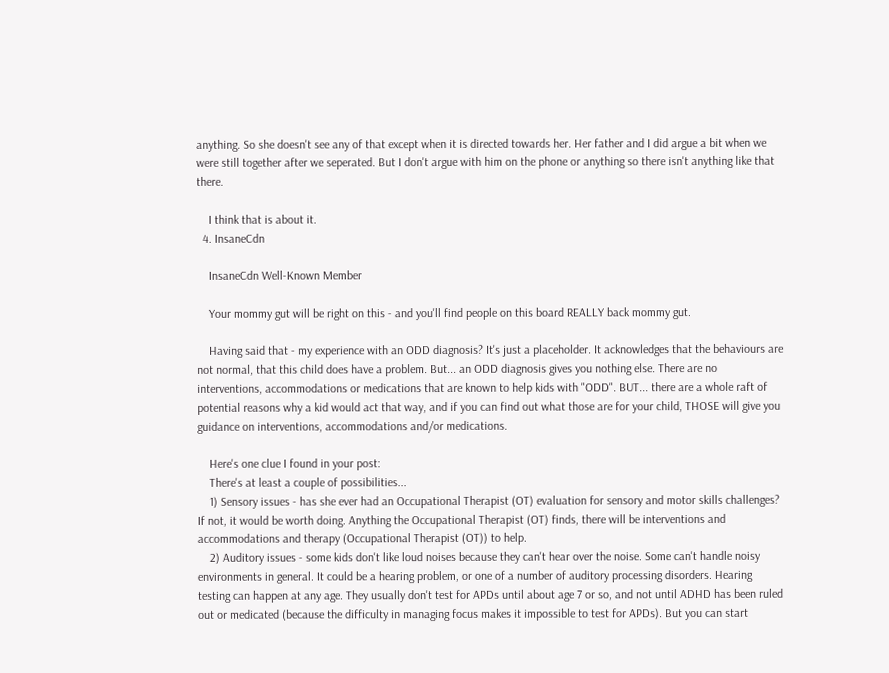anything. So she doesn't see any of that except when it is directed towards her. Her father and I did argue a bit when we were still together after we seperated. But I don't argue with him on the phone or anything so there isn't anything like that there.

    I think that is about it.
  4. InsaneCdn

    InsaneCdn Well-Known Member

    Your mommy gut will be right on this - and you'll find people on this board REALLY back mommy gut.

    Having said that - my experience with an ODD diagnosis? It's just a placeholder. It acknowledges that the behaviours are not normal, that this child does have a problem. But... an ODD diagnosis gives you nothing else. There are no interventions, accommodations or medications that are known to help kids with "ODD". BUT... there are a whole raft of potential reasons why a kid would act that way, and if you can find out what those are for your child, THOSE will give you guidance on interventions, accommodations and/or medications.

    Here's one clue I found in your post:
    There's at least a couple of possibilities...
    1) Sensory issues - has she ever had an Occupational Therapist (OT) evaluation for sensory and motor skills challenges? If not, it would be worth doing. Anything the Occupational Therapist (OT) finds, there will be interventions and accommodations and therapy (Occupational Therapist (OT)) to help.
    2) Auditory issues - some kids don't like loud noises because they can't hear over the noise. Some can't handle noisy environments in general. It could be a hearing problem, or one of a number of auditory processing disorders. Hearing testing can happen at any age. They usually don't test for APDs until about age 7 or so, and not until ADHD has been ruled out or medicated (because the difficulty in managing focus makes it impossible to test for APDs). But you can start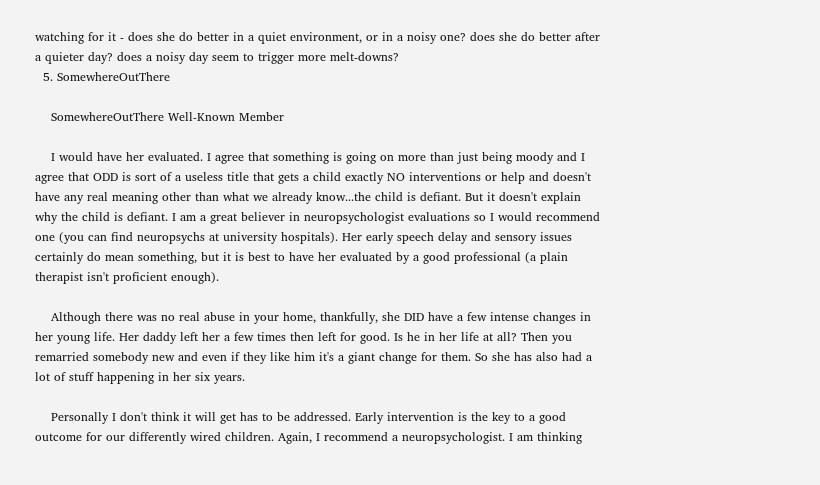watching for it - does she do better in a quiet environment, or in a noisy one? does she do better after a quieter day? does a noisy day seem to trigger more melt-downs?
  5. SomewhereOutThere

    SomewhereOutThere Well-Known Member

    I would have her evaluated. I agree that something is going on more than just being moody and I agree that ODD is sort of a useless title that gets a child exactly NO interventions or help and doesn't have any real meaning other than what we already know...the child is defiant. But it doesn't explain why the child is defiant. I am a great believer in neuropsychologist evaluations so I would recommend one (you can find neuropsychs at university hospitals). Her early speech delay and sensory issues certainly do mean something, but it is best to have her evaluated by a good professional (a plain therapist isn't proficient enough).

    Although there was no real abuse in your home, thankfully, she DID have a few intense changes in her young life. Her daddy left her a few times then left for good. Is he in her life at all? Then you remarried somebody new and even if they like him it's a giant change for them. So she has also had a lot of stuff happening in her six years.

    Personally I don't think it will get has to be addressed. Early intervention is the key to a good outcome for our differently wired children. Again, I recommend a neuropsychologist. I am thinking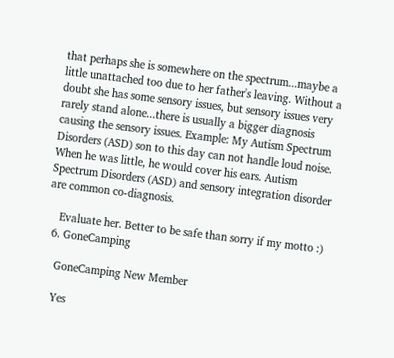that perhaps she is somewhere on the spectrum...maybe a little unattached too due to her father's leaving. Without a doubt she has some sensory issues, but sensory issues very rarely stand alone...there is usually a bigger diagnosis causing the sensory issues. Example: My Autism Spectrum Disorders (ASD) son to this day can not handle loud noise. When he was little, he would cover his ears. Autism Spectrum Disorders (ASD) and sensory integration disorder are common co-diagnosis.

    Evaluate her. Better to be safe than sorry if my motto :)
  6. GoneCamping

    GoneCamping New Member

    Yes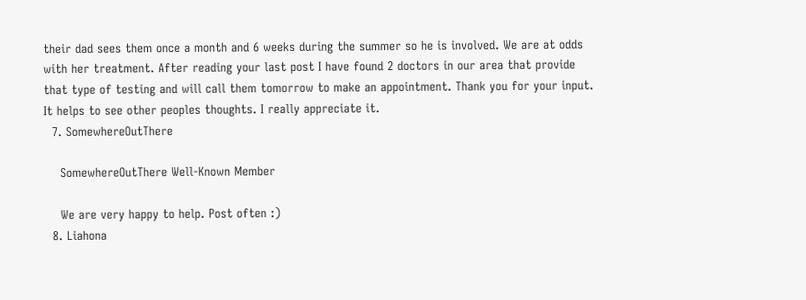their dad sees them once a month and 6 weeks during the summer so he is involved. We are at odds with her treatment. After reading your last post I have found 2 doctors in our area that provide that type of testing and will call them tomorrow to make an appointment. Thank you for your input. It helps to see other peoples thoughts. I really appreciate it.
  7. SomewhereOutThere

    SomewhereOutThere Well-Known Member

    We are very happy to help. Post often :)
  8. Liahona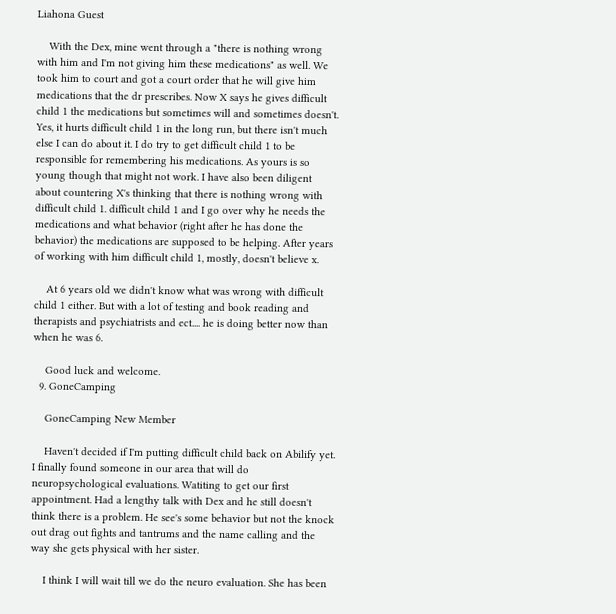Liahona Guest

    With the Dex, mine went through a "there is nothing wrong with him and I'm not giving him these medications" as well. We took him to court and got a court order that he will give him medications that the dr prescribes. Now X says he gives difficult child 1 the medications but sometimes will and sometimes doesn't. Yes, it hurts difficult child 1 in the long run, but there isn't much else I can do about it. I do try to get difficult child 1 to be responsible for remembering his medications. As yours is so young though that might not work. I have also been diligent about countering X's thinking that there is nothing wrong with difficult child 1. difficult child 1 and I go over why he needs the medications and what behavior (right after he has done the behavior) the medications are supposed to be helping. After years of working with him difficult child 1, mostly, doesn't believe x.

    At 6 years old we didn't know what was wrong with difficult child 1 either. But with a lot of testing and book reading and therapists and psychiatrists and ect.... he is doing better now than when he was 6.

    Good luck and welcome.
  9. GoneCamping

    GoneCamping New Member

    Haven't decided if I'm putting difficult child back on Abilify yet. I finally found someone in our area that will do neuropsychological evaluations. Watiting to get our first appointment. Had a lengthy talk with Dex and he still doesn't think there is a problem. He see's some behavior but not the knock out drag out fights and tantrums and the name calling and the way she gets physical with her sister.

    I think I will wait till we do the neuro evaluation. She has been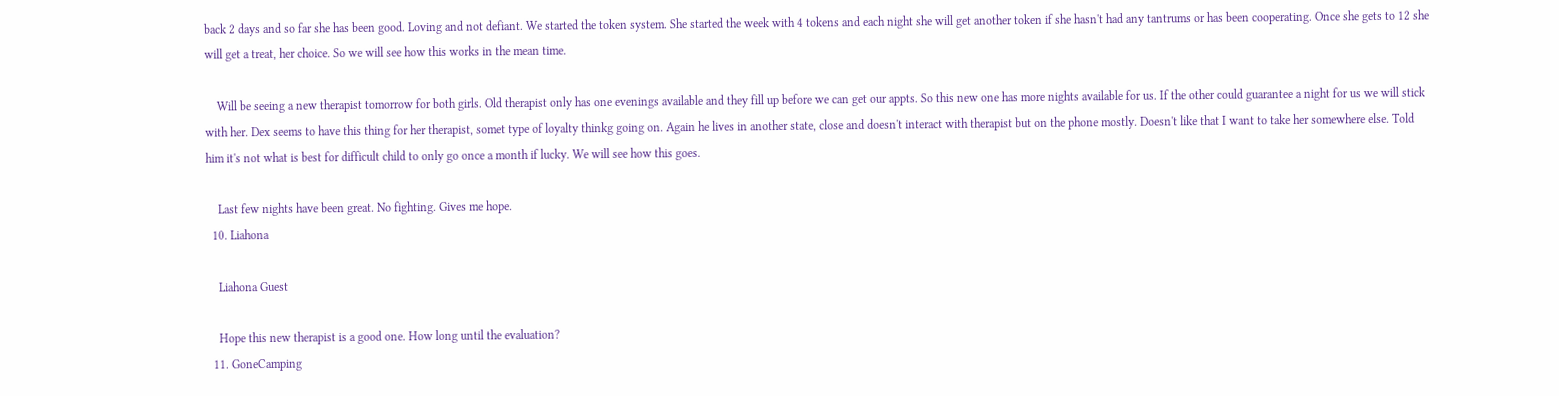back 2 days and so far she has been good. Loving and not defiant. We started the token system. She started the week with 4 tokens and each night she will get another token if she hasn't had any tantrums or has been cooperating. Once she gets to 12 she will get a treat, her choice. So we will see how this works in the mean time.

    Will be seeing a new therapist tomorrow for both girls. Old therapist only has one evenings available and they fill up before we can get our appts. So this new one has more nights available for us. If the other could guarantee a night for us we will stick with her. Dex seems to have this thing for her therapist, somet type of loyalty thinkg going on. Again he lives in another state, close and doesn't interact with therapist but on the phone mostly. Doesn't like that I want to take her somewhere else. Told him it's not what is best for difficult child to only go once a month if lucky. We will see how this goes.

    Last few nights have been great. No fighting. Gives me hope.
  10. Liahona

    Liahona Guest

    Hope this new therapist is a good one. How long until the evaluation?
  11. GoneCamping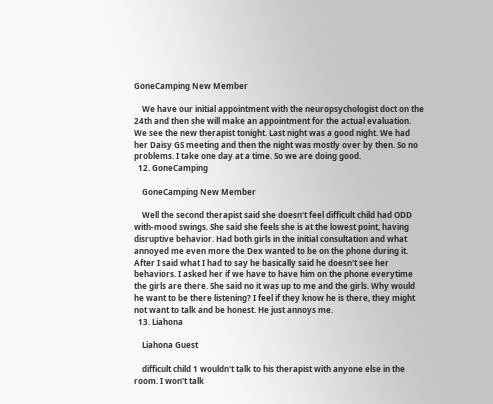GoneCamping New Member

    We have our initial appointment with the neuropsychologist doct on the 24th and then she will make an appointment for the actual evaluation. We see the new therapist tonight. Last night was a good night. We had her Daisy GS meeting and then the night was mostly over by then. So no problems. I take one day at a time. So we are doing good.
  12. GoneCamping

    GoneCamping New Member

    Well the second therapist said she doesn't feel difficult child had ODD with-mood swings. She said she feels she is at the lowest point, having disruptive behavior. Had both girls in the initial consultation and what annoyed me even more the Dex wanted to be on the phone during it. After I said what I had to say he basically said he doesn't see her behaviors. I asked her if we have to have him on the phone everytime the girls are there. She said no it was up to me and the girls. Why would he want to be there listening? I feel if they know he is there, they might not want to talk and be honest. He just annoys me.
  13. Liahona

    Liahona Guest

    difficult child 1 wouldn't talk to his therapist with anyone else in the room. I won't talk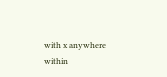with x anywhere within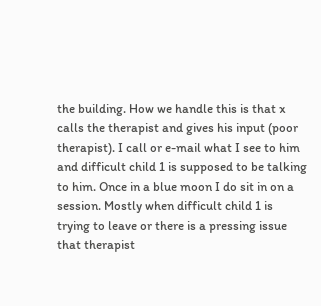the building. How we handle this is that x calls the therapist and gives his input (poor therapist). I call or e-mail what I see to him and difficult child 1 is supposed to be talking to him. Once in a blue moon I do sit in on a session. Mostly when difficult child 1 is trying to leave or there is a pressing issue that therapist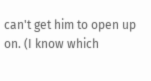can't get him to open up on. (I know which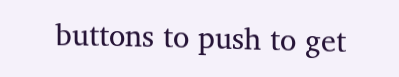buttons to push to get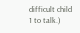difficult child 1 to talk.)